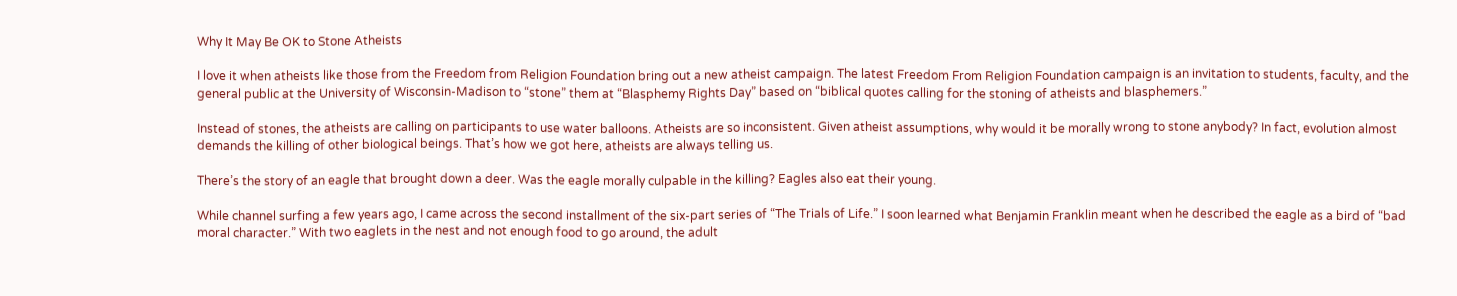Why It May Be OK to Stone Atheists

I love it when atheists like those from the Freedom from Religion Foundation bring out a new atheist campaign. The latest Freedom From Religion Foundation campaign is an invitation to students, faculty, and the general public at the University of Wisconsin-Madison to “stone” them at “Blasphemy Rights Day” based on “biblical quotes calling for the stoning of atheists and blasphemers.”

Instead of stones, the atheists are calling on participants to use water balloons. Atheists are so inconsistent. Given atheist assumptions, why would it be morally wrong to stone anybody? In fact, evolution almost demands the killing of other biological beings. That’s how we got here, atheists are always telling us.

There’s the story of an eagle that brought down a deer. Was the eagle morally culpable in the killing? Eagles also eat their young.

While channel surfing a few years ago, I came across the second installment of the six-part series of “The Trials of Life.” I soon learned what Benjamin Franklin meant when he described the eagle as a bird of “bad moral character.” With two eaglets in the nest and not enough food to go around, the adult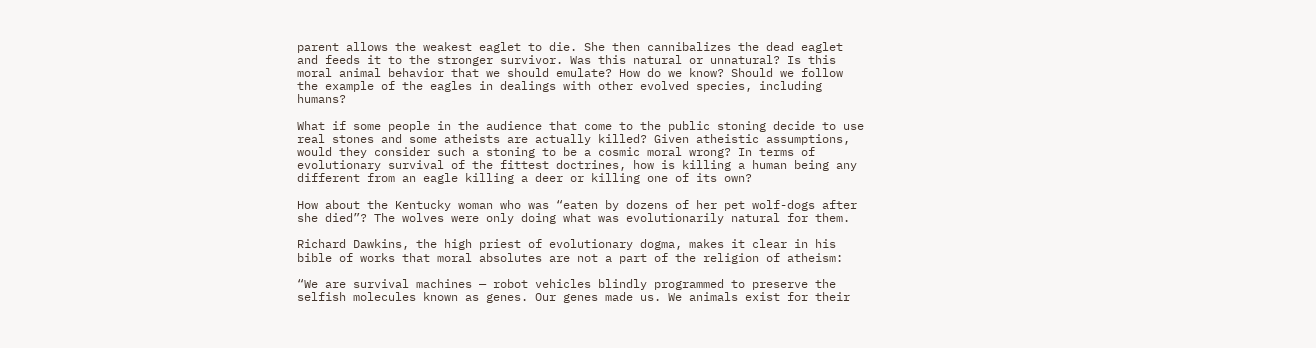parent allows the weakest eaglet to die. She then cannibalizes the dead eaglet and feeds it to the stronger survivor. Was this natural or unnatural? Is this moral animal behavior that we should emulate? How do we know? Should we follow the example of the eagles in dealings with other evolved species, including humans?

What if some people in the audience that come to the public stoning decide to use real stones and some atheists are actually killed? Given atheistic assumptions, would they consider such a stoning to be a cosmic moral wrong? In terms of evolutionary survival of the fittest doctrines, how is killing a human being any different from an eagle killing a deer or killing one of its own?

How about the Kentucky woman who was “eaten by dozens of her pet wolf-dogs after she died”? The wolves were only doing what was evolutionarily natural for them.

Richard Dawkins, the high priest of evolutionary dogma, makes it clear in his bible of works that moral absolutes are not a part of the religion of atheism:

“We are survival machines — robot vehicles blindly programmed to preserve the selfish molecules known as genes. Our genes made us. We animals exist for their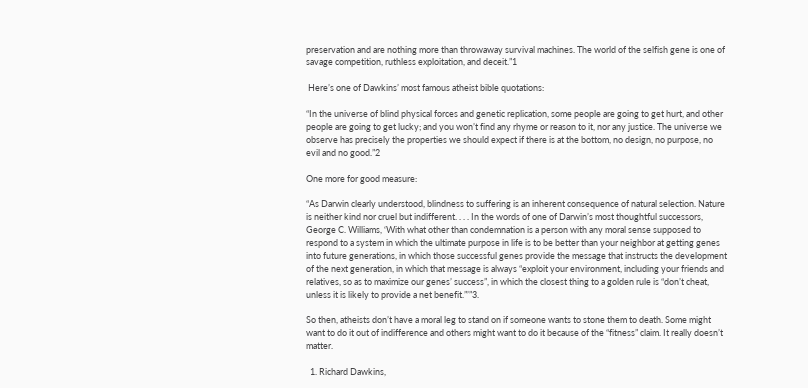preservation and are nothing more than throwaway survival machines. The world of the selfish gene is one of savage competition, ruthless exploitation, and deceit.”1

 Here’s one of Dawkins’ most famous atheist bible quotations:

“In the universe of blind physical forces and genetic replication, some people are going to get hurt, and other people are going to get lucky; and you won’t find any rhyme or reason to it, nor any justice. The universe we observe has precisely the properties we should expect if there is at the bottom, no design, no purpose, no evil and no good.”2

One more for good measure:

“As Darwin clearly understood, blindness to suffering is an inherent consequence of natural selection. Nature is neither kind nor cruel but indifferent. . . . In the words of one of Darwin’s most thoughtful successors, George C. Williams, ‘With what other than condemnation is a person with any moral sense supposed to respond to a system in which the ultimate purpose in life is to be better than your neighbor at getting genes into future generations, in which those successful genes provide the message that instructs the development of the next generation, in which that message is always “exploit your environment, including your friends and relatives, so as to maximize our genes’ success”, in which the closest thing to a golden rule is “don’t cheat, unless it is likely to provide a net benefit.”’”3.

So then, atheists don’t have a moral leg to stand on if someone wants to stone them to death. Some might want to do it out of indifference and others might want to do it because of the “fitness” claim. It really doesn’t matter.

  1. Richard Dawkins,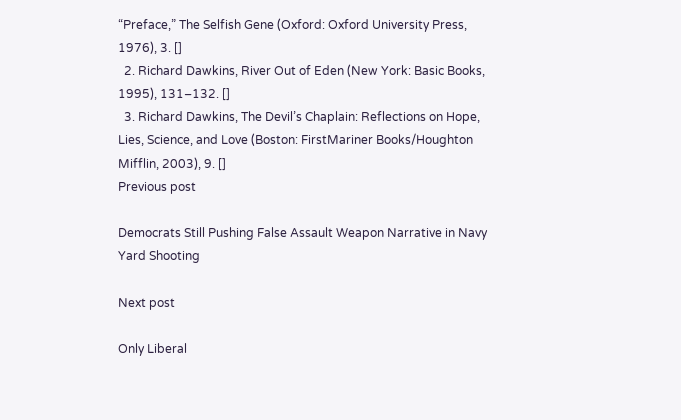“Preface,” The Selfish Gene (Oxford: Oxford University Press, 1976), 3. []
  2. Richard Dawkins, River Out of Eden (New York: Basic Books, 1995), 131–132. []
  3. Richard Dawkins, The Devil’s Chaplain: Reflections on Hope, Lies, Science, and Love (Boston: FirstMariner Books/Houghton Mifflin, 2003), 9. []
Previous post

Democrats Still Pushing False Assault Weapon Narrative in Navy Yard Shooting

Next post

Only Liberal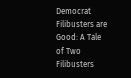Democrat Filibusters are Good: A Tale of Two Filibusters